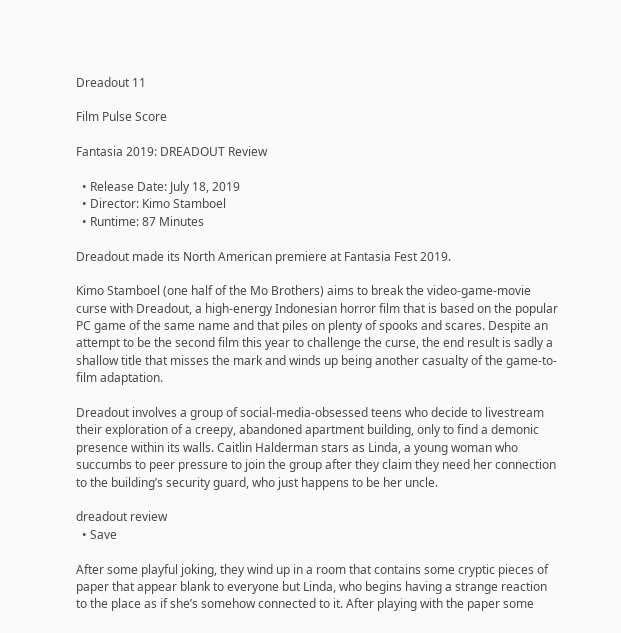Dreadout 11

Film Pulse Score

Fantasia 2019: DREADOUT Review

  • Release Date: July 18, 2019
  • Director: Kimo Stamboel
  • Runtime: 87 Minutes

Dreadout made its North American premiere at Fantasia Fest 2019.

Kimo Stamboel (one half of the Mo Brothers) aims to break the video-game-movie curse with Dreadout, a high-energy Indonesian horror film that is based on the popular PC game of the same name and that piles on plenty of spooks and scares. Despite an attempt to be the second film this year to challenge the curse, the end result is sadly a shallow title that misses the mark and winds up being another casualty of the game-to-film adaptation.

Dreadout involves a group of social-media-obsessed teens who decide to livestream their exploration of a creepy, abandoned apartment building, only to find a demonic presence within its walls. Caitlin Halderman stars as Linda, a young woman who succumbs to peer pressure to join the group after they claim they need her connection to the building’s security guard, who just happens to be her uncle.

dreadout review
  • Save

After some playful joking, they wind up in a room that contains some cryptic pieces of paper that appear blank to everyone but Linda, who begins having a strange reaction to the place as if she’s somehow connected to it. After playing with the paper some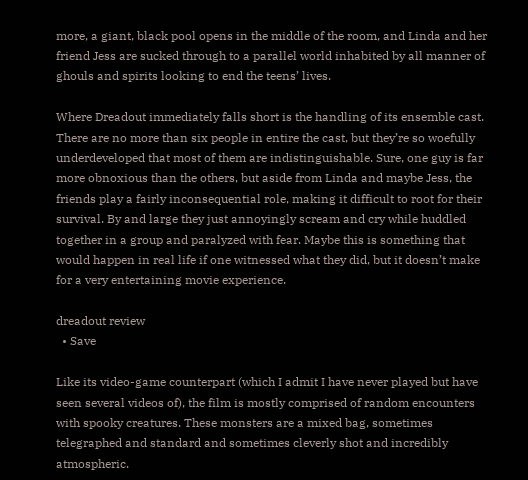more, a giant, black pool opens in the middle of the room, and Linda and her friend Jess are sucked through to a parallel world inhabited by all manner of ghouls and spirits looking to end the teens’ lives.

Where Dreadout immediately falls short is the handling of its ensemble cast. There are no more than six people in entire the cast, but they’re so woefully underdeveloped that most of them are indistinguishable. Sure, one guy is far more obnoxious than the others, but aside from Linda and maybe Jess, the friends play a fairly inconsequential role, making it difficult to root for their survival. By and large they just annoyingly scream and cry while huddled together in a group and paralyzed with fear. Maybe this is something that would happen in real life if one witnessed what they did, but it doesn’t make for a very entertaining movie experience.

dreadout review
  • Save

Like its video-game counterpart (which I admit I have never played but have seen several videos of), the film is mostly comprised of random encounters with spooky creatures. These monsters are a mixed bag, sometimes telegraphed and standard and sometimes cleverly shot and incredibly atmospheric.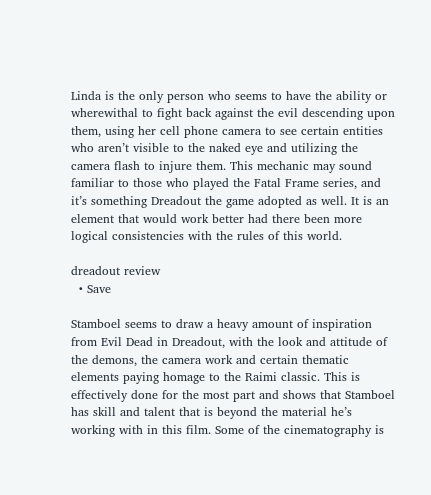Linda is the only person who seems to have the ability or wherewithal to fight back against the evil descending upon them, using her cell phone camera to see certain entities who aren’t visible to the naked eye and utilizing the camera flash to injure them. This mechanic may sound familiar to those who played the Fatal Frame series, and it’s something Dreadout the game adopted as well. It is an element that would work better had there been more logical consistencies with the rules of this world.

dreadout review
  • Save

Stamboel seems to draw a heavy amount of inspiration from Evil Dead in Dreadout, with the look and attitude of the demons, the camera work and certain thematic elements paying homage to the Raimi classic. This is effectively done for the most part and shows that Stamboel has skill and talent that is beyond the material he’s working with in this film. Some of the cinematography is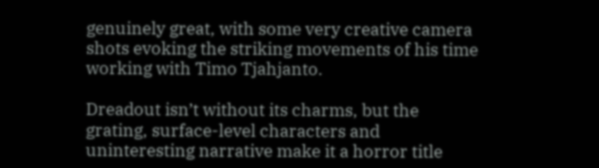genuinely great, with some very creative camera shots evoking the striking movements of his time working with Timo Tjahjanto.

Dreadout isn’t without its charms, but the grating, surface-level characters and uninteresting narrative make it a horror title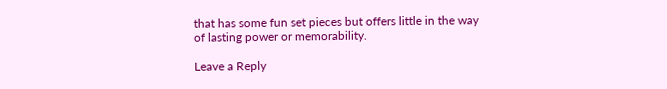that has some fun set pieces but offers little in the way of lasting power or memorability.

Leave a Reply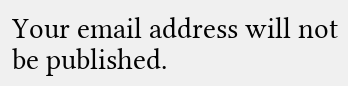Your email address will not be published.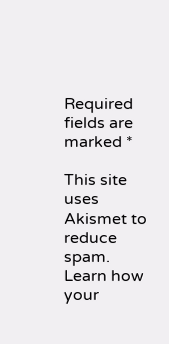Required fields are marked *

This site uses Akismet to reduce spam. Learn how your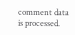comment data is processed.